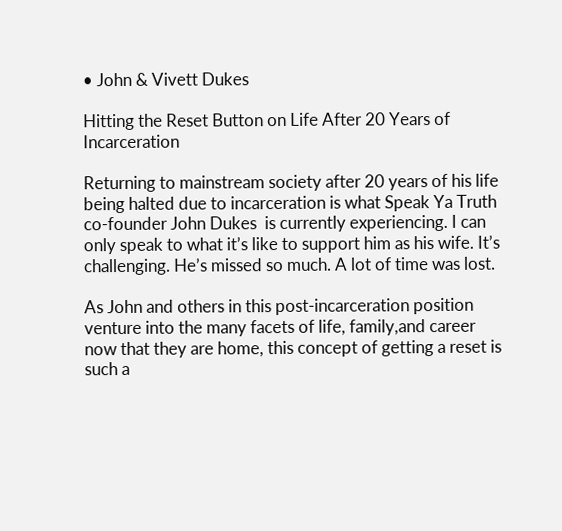• John & Vivett Dukes

Hitting the Reset Button on Life After 20 Years of Incarceration

Returning to mainstream society after 20 years of his life being halted due to incarceration is what Speak Ya Truth  co-founder John Dukes  is currently experiencing. I can only speak to what it’s like to support him as his wife. It’s challenging. He’s missed so much. A lot of time was lost.

As John and others in this post-incarceration position venture into the many facets of life, family,and career now that they are home, this concept of getting a reset is such a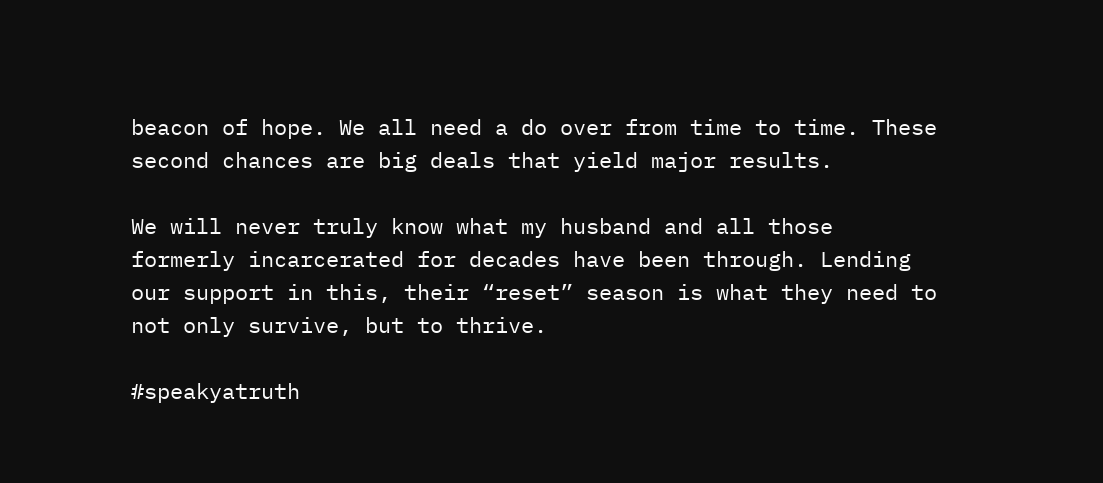beacon of hope. We all need a do over from time to time. These second chances are big deals that yield major results.

We will never truly know what my husband and all those formerly incarcerated for decades have been through. Lending our support in this, their “reset” season is what they need to not only survive, but to thrive.

#speakyatruth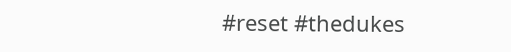#reset #thedukes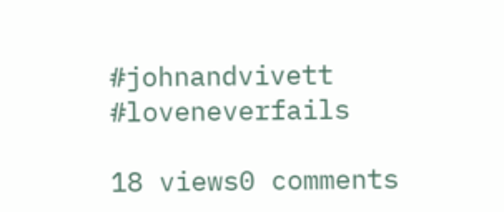#johnandvivett #loveneverfails

18 views0 comments